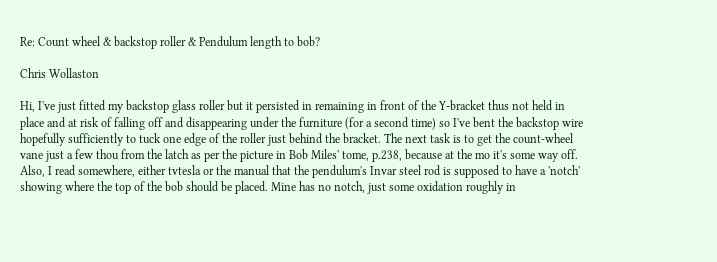Re: Count wheel & backstop roller & Pendulum length to bob?

Chris Wollaston

Hi, I've just fitted my backstop glass roller but it persisted in remaining in front of the Y-bracket thus not held in place and at risk of falling off and disappearing under the furniture (for a second time) so I've bent the backstop wire hopefully sufficiently to tuck one edge of the roller just behind the bracket. The next task is to get the count-wheel vane just a few thou from the latch as per the picture in Bob Miles' tome, p.238, because at the mo it's some way off.
Also, I read somewhere, either tvtesla or the manual that the pendulum's Invar steel rod is supposed to have a 'notch' showing where the top of the bob should be placed. Mine has no notch, just some oxidation roughly in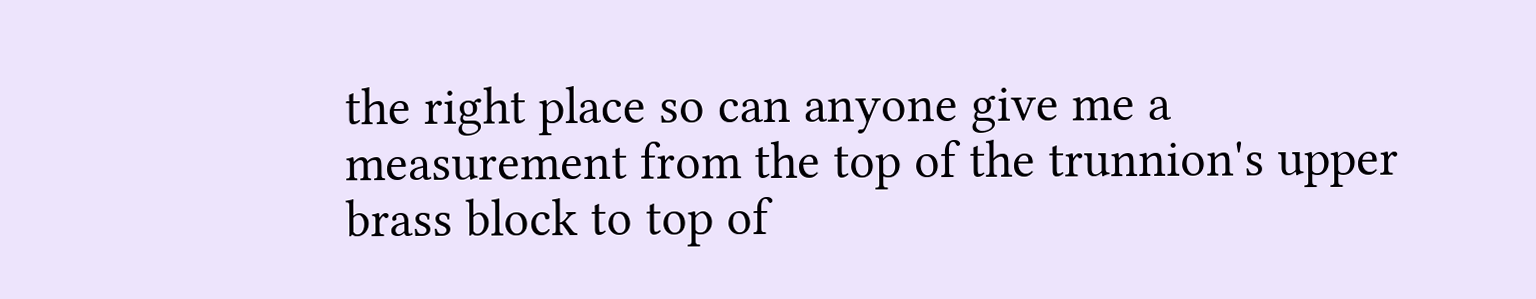the right place so can anyone give me a measurement from the top of the trunnion's upper brass block to top of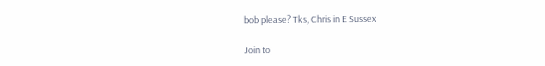bob please? Tks, Chris in E Sussex

Join to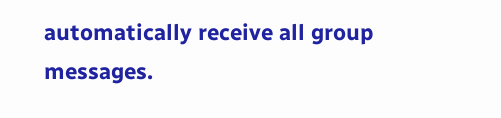automatically receive all group messages.